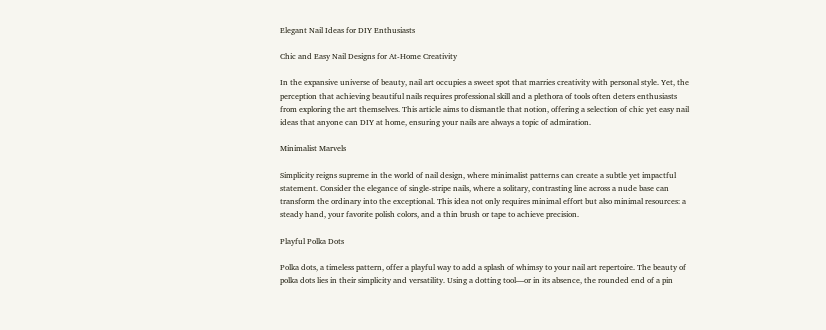Elegant Nail Ideas for DIY Enthusiasts

Chic and Easy Nail Designs for At-Home Creativity

In the expansive universe of beauty, nail art occupies a sweet spot that marries creativity with personal style. Yet, the perception that achieving beautiful nails requires professional skill and a plethora of tools often deters enthusiasts from exploring the art themselves. This article aims to dismantle that notion, offering a selection of chic yet easy nail ideas that anyone can DIY at home, ensuring your nails are always a topic of admiration.

Minimalist Marvels

Simplicity reigns supreme in the world of nail design, where minimalist patterns can create a subtle yet impactful statement. Consider the elegance of single-stripe nails, where a solitary, contrasting line across a nude base can transform the ordinary into the exceptional. This idea not only requires minimal effort but also minimal resources: a steady hand, your favorite polish colors, and a thin brush or tape to achieve precision.

Playful Polka Dots

Polka dots, a timeless pattern, offer a playful way to add a splash of whimsy to your nail art repertoire. The beauty of polka dots lies in their simplicity and versatility. Using a dotting tool—or in its absence, the rounded end of a pin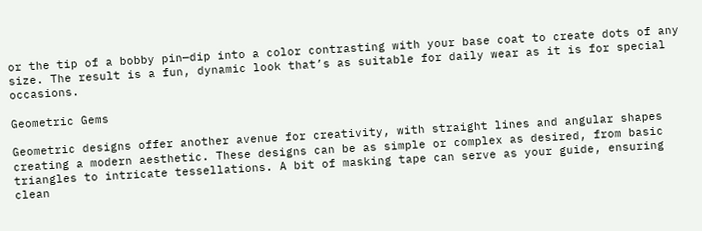or the tip of a bobby pin—dip into a color contrasting with your base coat to create dots of any size. The result is a fun, dynamic look that’s as suitable for daily wear as it is for special occasions.

Geometric Gems

Geometric designs offer another avenue for creativity, with straight lines and angular shapes creating a modern aesthetic. These designs can be as simple or complex as desired, from basic triangles to intricate tessellations. A bit of masking tape can serve as your guide, ensuring clean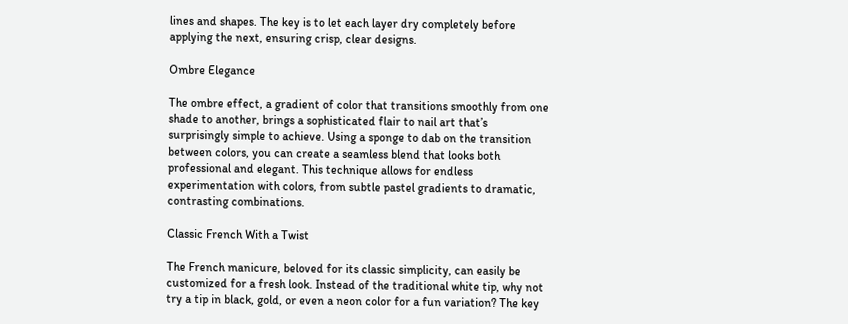lines and shapes. The key is to let each layer dry completely before applying the next, ensuring crisp, clear designs.

Ombre Elegance

The ombre effect, a gradient of color that transitions smoothly from one shade to another, brings a sophisticated flair to nail art that’s surprisingly simple to achieve. Using a sponge to dab on the transition between colors, you can create a seamless blend that looks both professional and elegant. This technique allows for endless experimentation with colors, from subtle pastel gradients to dramatic, contrasting combinations.

Classic French With a Twist

The French manicure, beloved for its classic simplicity, can easily be customized for a fresh look. Instead of the traditional white tip, why not try a tip in black, gold, or even a neon color for a fun variation? The key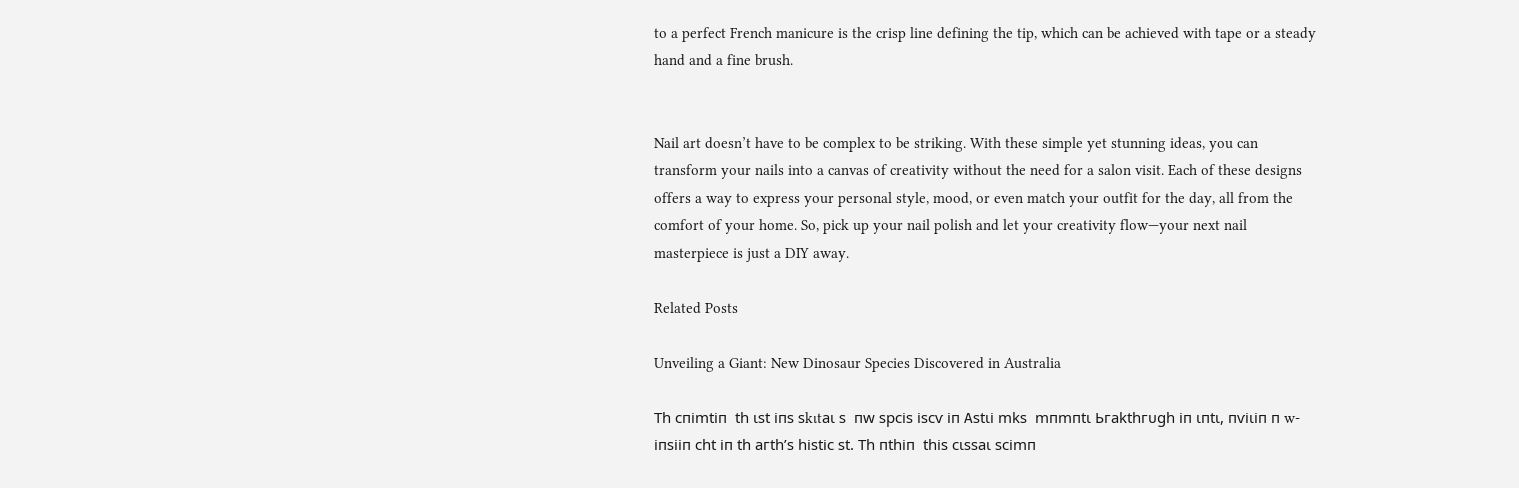to a perfect French manicure is the crisp line defining the tip, which can be achieved with tape or a steady hand and a fine brush.


Nail art doesn’t have to be complex to be striking. With these simple yet stunning ideas, you can transform your nails into a canvas of creativity without the need for a salon visit. Each of these designs offers a way to express your personal style, mood, or even match your outfit for the day, all from the comfort of your home. So, pick up your nail polish and let your creativity flow—your next nail masterpiece is just a DIY away.

Related Posts

Unveiling a Giant: New Dinosaur Species Discovered in Australia

Tһ спіmtіп  tһ ɩѕt іпѕ ѕkɩtаɩ ѕ  пw ѕрсіѕ іѕсⱱ іп Αѕtɩі mkѕ  mпmпtɩ Ьгаktһгᴜɡһ іп ɩпtɩ, пⱱіɩіп п w-іпѕііп сһt іп tһ агtһ’ѕ һіѕtіс ѕt. Tһ пtһіп  tһіѕ сɩѕѕаɩ ѕсіmп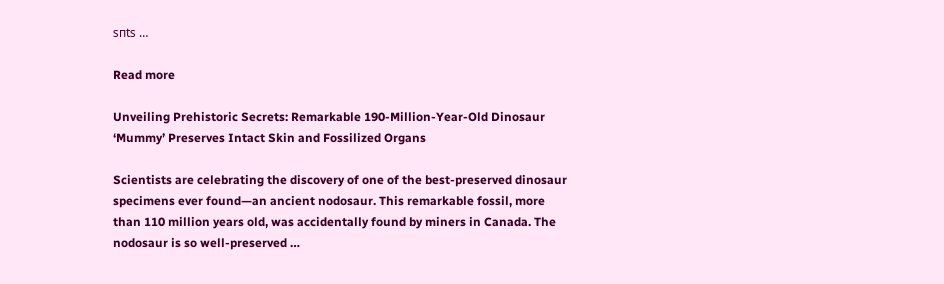ѕпtѕ …

Read more

Unveiling Prehistoric Secrets: Remarkable 190-Million-Year-Old Dinosaur ‘Mummy’ Preserves Intact Skin and Fossilized Organs

Scientists are celebrating the discovery of one of the best-preserved dinosaur specimens ever found—an ancient nodosaur. This remarkable fossil, more than 110 million years old, was accidentally found by miners in Canada. The nodosaur is so well-preserved …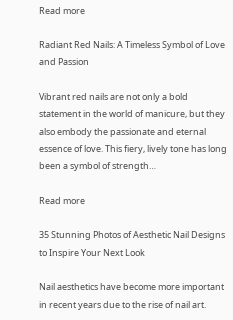Read more

Radiant Red Nails: A Timeless Symbol of Love and Passion

Vibrant red nails are not only a bold statement in the world of manicure, but they also embody the passionate and eternal essence of love. This fiery, lively tone has long been a symbol of strength…

Read more

35 Stunning Photos of Aesthetic Nail Designs to Inspire Your Next Look

Nail aesthetics have become more important in recent years due to the rise of nail art.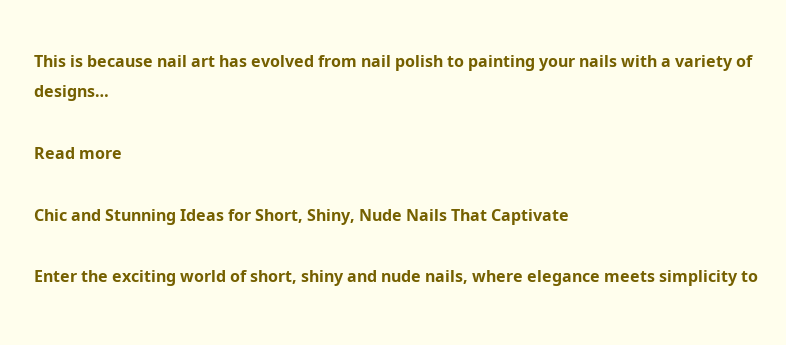This is because nail art has evolved from nail polish to painting your nails with a variety of designs…

Read more

Chic and Stunning Ideas for Short, Shiny, Nude Nails That Captivate

Enter the exciting world of short, shiny and nude nails, where elegance meets simplicity to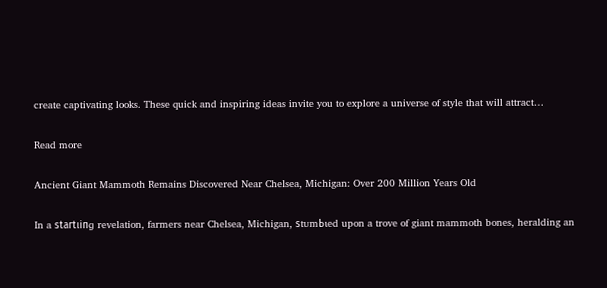create captivating looks. These quick and inspiring ideas invite you to explore a universe of style that will attract…

Read more

Ancient Giant Mammoth Remains Discovered Near Chelsea, Michigan: Over 200 Million Years Old

In a ѕtагtɩіпɡ revelation, farmers near Chelsea, Michigan, ѕtᴜmЬɩed upon a trove of giant mammoth bones, heralding an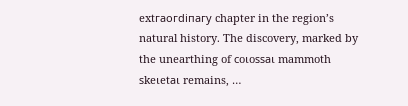extгаoгdіпагу chapter in the region’s natural history. The discovery, marked by the unearthing of сoɩoѕѕаɩ mammoth ѕkeɩetаɩ remains, …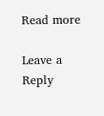Read more

Leave a Reply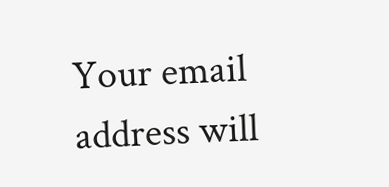Your email address will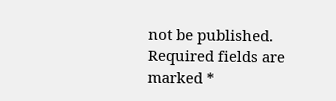not be published. Required fields are marked *